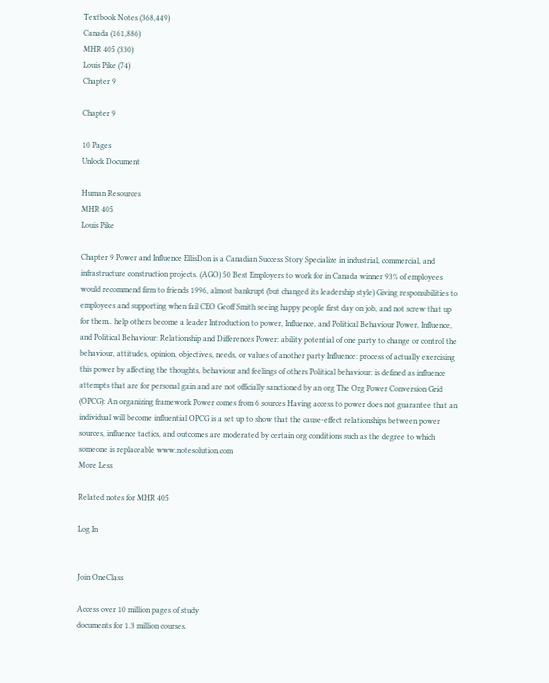Textbook Notes (368,449)
Canada (161,886)
MHR 405 (330)
Louis Pike (74)
Chapter 9

Chapter 9

10 Pages
Unlock Document

Human Resources
MHR 405
Louis Pike

Chapter 9 Power and Influence EllisDon is a Canadian Success Story Specialize in industrial, commercial, and infrastructure construction projects. (AGO) 50 Best Employers to work for in Canada winner 93% of employees would recommend firm to friends 1996, almost bankrupt (but changed its leadership style) Giving responsibilities to employees and supporting when fail CEO Geoff Smith seeing happy people first day on job, and not screw that up for them.. help others become a leader Introduction to power, Influence, and Political Behaviour Power, Influence, and Political Behaviour: Relationship and Differences Power: ability potential of one party to change or control the behaviour, attitudes, opinion, objectives, needs, or values of another party Influence: process of actually exercising this power by affecting the thoughts, behaviour and feelings of others Political behaviour: is defined as influence attempts that are for personal gain and are not officially sanctioned by an org The Org Power Conversion Grid (OPCG): An organizing framework Power comes from 6 sources Having access to power does not guarantee that an individual will become influential OPCG is a set up to show that the cause-effect relationships between power sources, influence tactics, and outcomes are moderated by certain org conditions such as the degree to which someone is replaceable www.notesolution.com
More Less

Related notes for MHR 405

Log In


Join OneClass

Access over 10 million pages of study
documents for 1.3 million courses.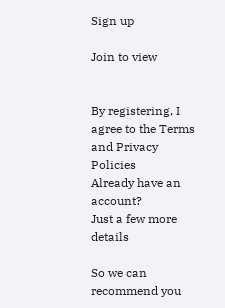Sign up

Join to view


By registering, I agree to the Terms and Privacy Policies
Already have an account?
Just a few more details

So we can recommend you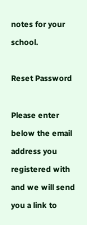notes for your school.

Reset Password

Please enter below the email address you registered with and we will send you a link to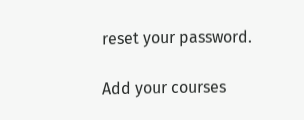reset your password.

Add your courses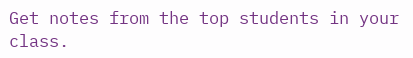Get notes from the top students in your class.